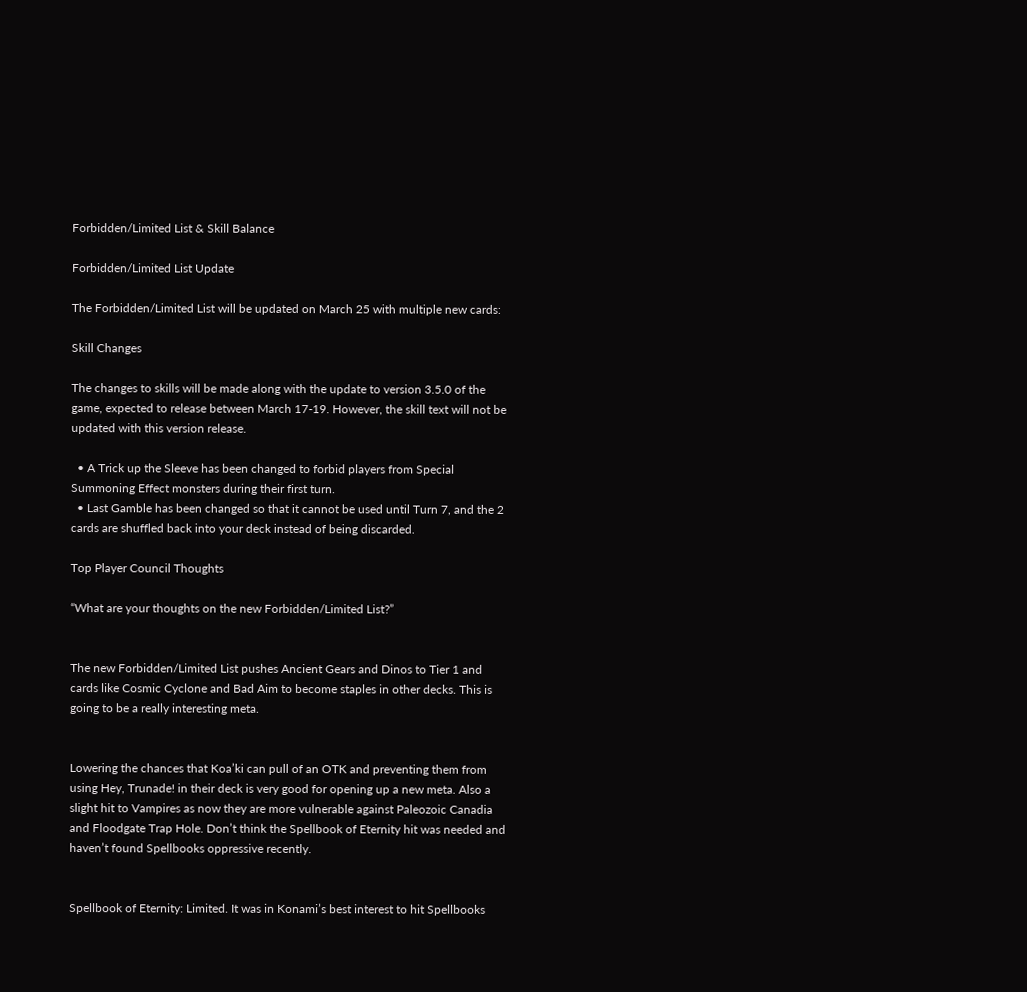Forbidden/Limited List & Skill Balance

Forbidden/Limited List Update

The Forbidden/Limited List will be updated on March 25 with multiple new cards:

Skill Changes

The changes to skills will be made along with the update to version 3.5.0 of the game, expected to release between March 17-19. However, the skill text will not be updated with this version release.

  • A Trick up the Sleeve has been changed to forbid players from Special Summoning Effect monsters during their first turn.
  • Last Gamble has been changed so that it cannot be used until Turn 7, and the 2 cards are shuffled back into your deck instead of being discarded.

Top Player Council Thoughts

“What are your thoughts on the new Forbidden/Limited List?”


The new Forbidden/Limited List pushes Ancient Gears and Dinos to Tier 1 and cards like Cosmic Cyclone and Bad Aim to become staples in other decks. This is going to be a really interesting meta.


Lowering the chances that Koa’ki can pull of an OTK and preventing them from using Hey, Trunade! in their deck is very good for opening up a new meta. Also a slight hit to Vampires as now they are more vulnerable against Paleozoic Canadia and Floodgate Trap Hole. Don’t think the Spellbook of Eternity hit was needed and haven’t found Spellbooks oppressive recently.


Spellbook of Eternity: Limited. It was in Konami’s best interest to hit Spellbooks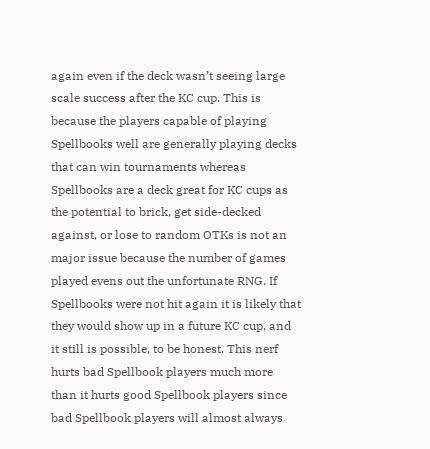again even if the deck wasn’t seeing large scale success after the KC cup. This is because the players capable of playing Spellbooks well are generally playing decks that can win tournaments whereas Spellbooks are a deck great for KC cups as the potential to brick, get side-decked against, or lose to random OTKs is not an major issue because the number of games played evens out the unfortunate RNG. If Spellbooks were not hit again it is likely that they would show up in a future KC cup, and it still is possible, to be honest. This nerf hurts bad Spellbook players much more than it hurts good Spellbook players since bad Spellbook players will almost always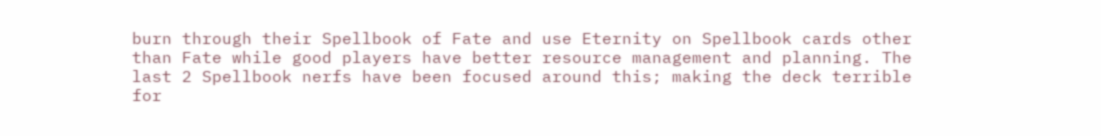burn through their Spellbook of Fate and use Eternity on Spellbook cards other than Fate while good players have better resource management and planning. The last 2 Spellbook nerfs have been focused around this; making the deck terrible for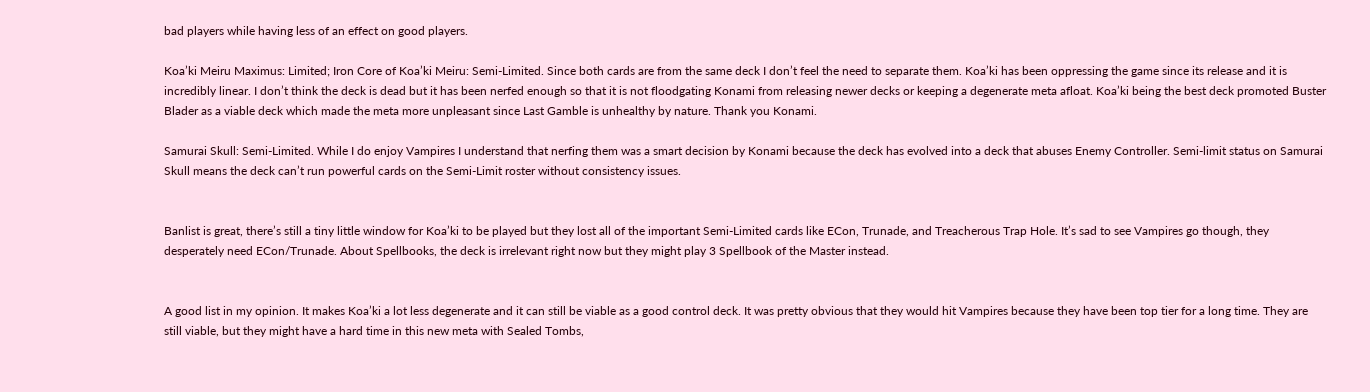bad players while having less of an effect on good players.

Koa’ki Meiru Maximus: Limited; Iron Core of Koa’ki Meiru: Semi-Limited. Since both cards are from the same deck I don’t feel the need to separate them. Koa’ki has been oppressing the game since its release and it is incredibly linear. I don’t think the deck is dead but it has been nerfed enough so that it is not floodgating Konami from releasing newer decks or keeping a degenerate meta afloat. Koa’ki being the best deck promoted Buster Blader as a viable deck which made the meta more unpleasant since Last Gamble is unhealthy by nature. Thank you Konami.

Samurai Skull: Semi-Limited. While I do enjoy Vampires I understand that nerfing them was a smart decision by Konami because the deck has evolved into a deck that abuses Enemy Controller. Semi-limit status on Samurai Skull means the deck can’t run powerful cards on the Semi-Limit roster without consistency issues.


Banlist is great, there’s still a tiny little window for Koa’ki to be played but they lost all of the important Semi-Limited cards like ECon, Trunade, and Treacherous Trap Hole. It’s sad to see Vampires go though, they desperately need ECon/Trunade. About Spellbooks, the deck is irrelevant right now but they might play 3 Spellbook of the Master instead.


A good list in my opinion. It makes Koa’ki a lot less degenerate and it can still be viable as a good control deck. It was pretty obvious that they would hit Vampires because they have been top tier for a long time. They are still viable, but they might have a hard time in this new meta with Sealed Tombs,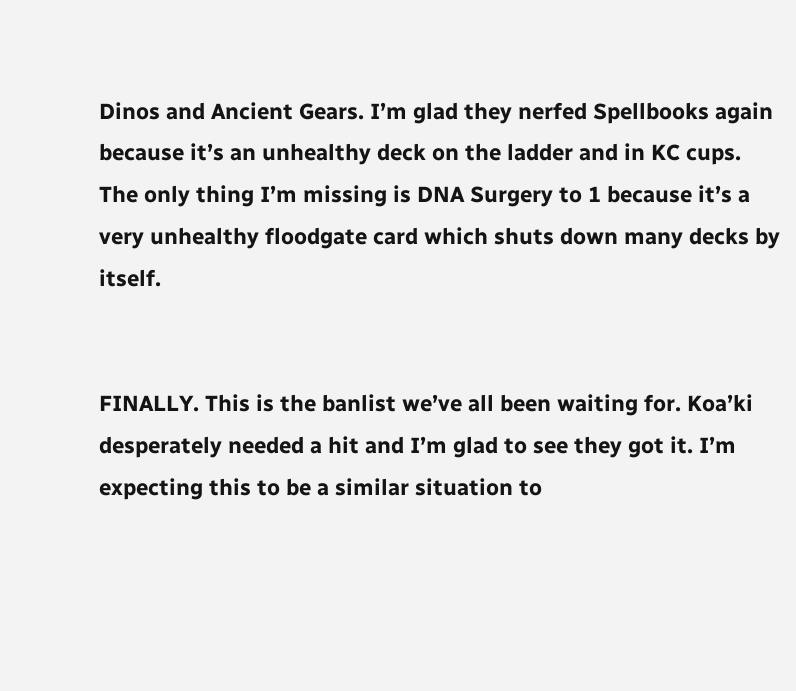Dinos and Ancient Gears. I’m glad they nerfed Spellbooks again because it’s an unhealthy deck on the ladder and in KC cups. The only thing I’m missing is DNA Surgery to 1 because it’s a very unhealthy floodgate card which shuts down many decks by itself.


FINALLY. This is the banlist we’ve all been waiting for. Koa’ki desperately needed a hit and I’m glad to see they got it. I’m expecting this to be a similar situation to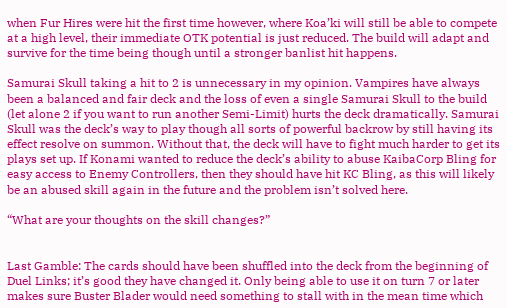when Fur Hires were hit the first time however, where Koa’ki will still be able to compete at a high level, their immediate OTK potential is just reduced. The build will adapt and survive for the time being though until a stronger banlist hit happens.

Samurai Skull taking a hit to 2 is unnecessary in my opinion. Vampires have always been a balanced and fair deck and the loss of even a single Samurai Skull to the build (let alone 2 if you want to run another Semi-Limit) hurts the deck dramatically. Samurai Skull was the deck’s way to play though all sorts of powerful backrow by still having its effect resolve on summon. Without that, the deck will have to fight much harder to get its plays set up. If Konami wanted to reduce the deck’s ability to abuse KaibaCorp Bling for easy access to Enemy Controllers, then they should have hit KC Bling, as this will likely be an abused skill again in the future and the problem isn’t solved here.

“What are your thoughts on the skill changes?”


Last Gamble: The cards should have been shuffled into the deck from the beginning of Duel Links; it’s good they have changed it. Only being able to use it on turn 7 or later makes sure Buster Blader would need something to stall with in the mean time which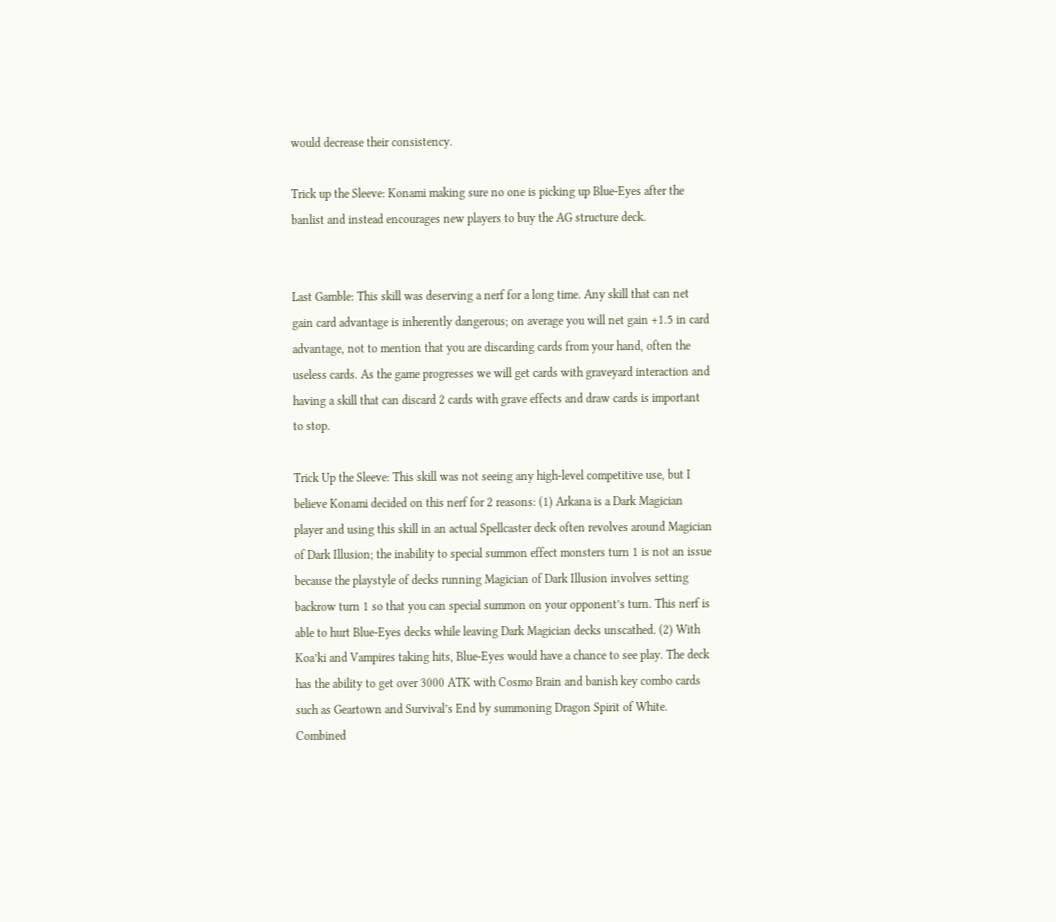would decrease their consistency.

Trick up the Sleeve: Konami making sure no one is picking up Blue-Eyes after the banlist and instead encourages new players to buy the AG structure deck.


Last Gamble: This skill was deserving a nerf for a long time. Any skill that can net gain card advantage is inherently dangerous; on average you will net gain +1.5 in card advantage, not to mention that you are discarding cards from your hand, often the useless cards. As the game progresses we will get cards with graveyard interaction and having a skill that can discard 2 cards with grave effects and draw cards is important to stop.

Trick Up the Sleeve: This skill was not seeing any high-level competitive use, but I believe Konami decided on this nerf for 2 reasons: (1) Arkana is a Dark Magician player and using this skill in an actual Spellcaster deck often revolves around Magician of Dark Illusion; the inability to special summon effect monsters turn 1 is not an issue because the playstyle of decks running Magician of Dark Illusion involves setting backrow turn 1 so that you can special summon on your opponent’s turn. This nerf is able to hurt Blue-Eyes decks while leaving Dark Magician decks unscathed. (2) With Koa’ki and Vampires taking hits, Blue-Eyes would have a chance to see play. The deck has the ability to get over 3000 ATK with Cosmo Brain and banish key combo cards such as Geartown and Survival’s End by summoning Dragon Spirit of White. Combined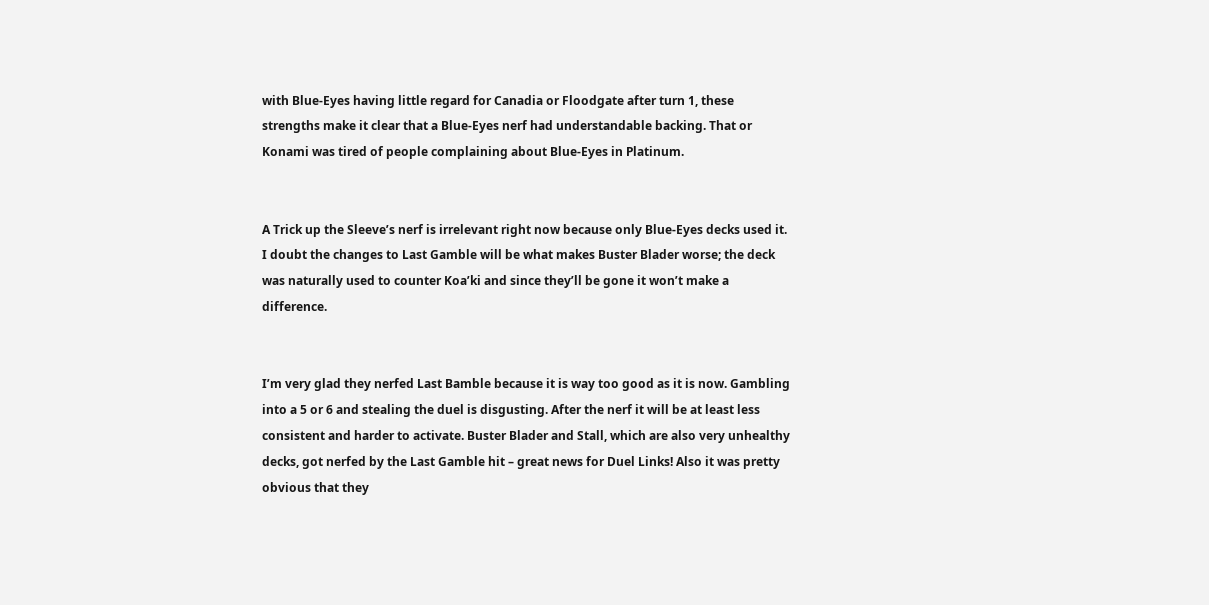with Blue-Eyes having little regard for Canadia or Floodgate after turn 1, these strengths make it clear that a Blue-Eyes nerf had understandable backing. That or Konami was tired of people complaining about Blue-Eyes in Platinum.


A Trick up the Sleeve’s nerf is irrelevant right now because only Blue-Eyes decks used it. I doubt the changes to Last Gamble will be what makes Buster Blader worse; the deck was naturally used to counter Koa’ki and since they’ll be gone it won’t make a difference.


I’m very glad they nerfed Last Bamble because it is way too good as it is now. Gambling into a 5 or 6 and stealing the duel is disgusting. After the nerf it will be at least less consistent and harder to activate. Buster Blader and Stall, which are also very unhealthy decks, got nerfed by the Last Gamble hit – great news for Duel Links! Also it was pretty obvious that they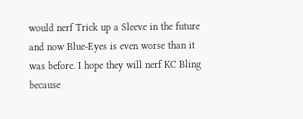would nerf Trick up a Sleeve in the future and now Blue-Eyes is even worse than it was before. I hope they will nerf KC Bling because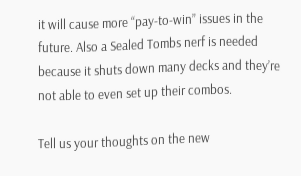it will cause more “pay-to-win” issues in the future. Also a Sealed Tombs nerf is needed because it shuts down many decks and they’re not able to even set up their combos.

Tell us your thoughts on the new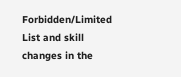Forbidden/Limited List and skill changes in the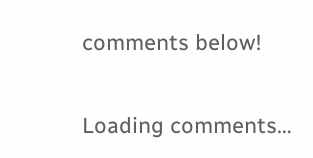comments below!

Loading comments…